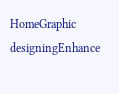HomeGraphic designingEnhance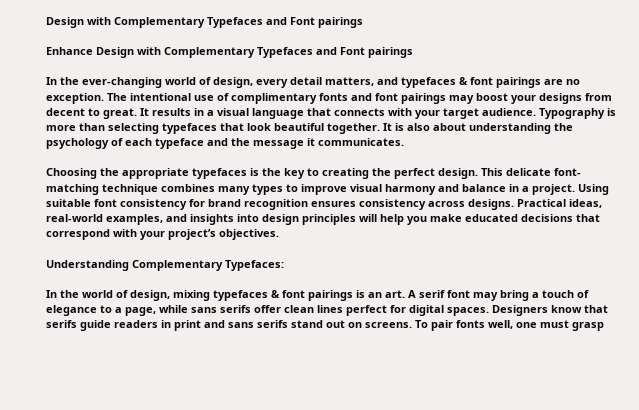Design with Complementary Typefaces and Font pairings

Enhance Design with Complementary Typefaces and Font pairings

In the ever-changing world of design, every detail matters, and typefaces & font pairings are no exception. The intentional use of complimentary fonts and font pairings may boost your designs from decent to great. It results in a visual language that connects with your target audience. Typography is more than selecting typefaces that look beautiful together. It is also about understanding the psychology of each typeface and the message it communicates.

Choosing the appropriate typefaces is the key to creating the perfect design. This delicate font-matching technique combines many types to improve visual harmony and balance in a project. Using suitable font consistency for brand recognition ensures consistency across designs. Practical ideas, real-world examples, and insights into design principles will help you make educated decisions that correspond with your project’s objectives.

Understanding Complementary Typefaces:

In the world of design, mixing typefaces & font pairings is an art. A serif font may bring a touch of elegance to a page, while sans serifs offer clean lines perfect for digital spaces. Designers know that serifs guide readers in print and sans serifs stand out on screens. To pair fonts well, one must grasp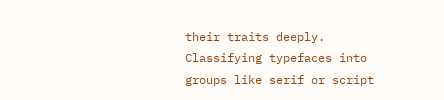their traits deeply. Classifying typefaces into groups like serif or script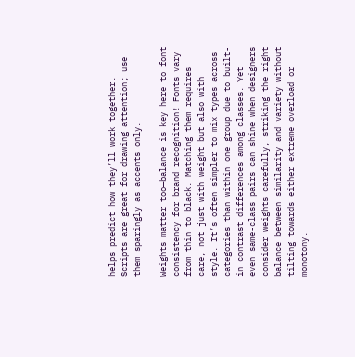helps predict how they’ll work together. Scripts are great for drawing attention; use them sparingly as accents only.

Weights matter too—balance is key here to font consistency for brand recognition! Fonts vary from thin to black. Matching them requires care, not just with weight but also with style. It’s often simpler to mix types across categories than within one group due to built-in contrast differences among classes. Yet even same-class pairs can shine when designers consider weights carefully, striking the right balance between similarity and variety without tilting towards either extreme overload or monotony.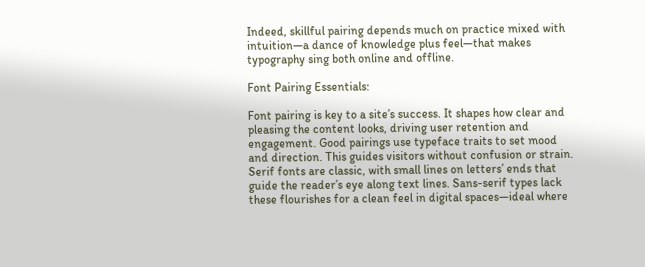Indeed, skillful pairing depends much on practice mixed with intuition—a dance of knowledge plus feel—that makes typography sing both online and offline.

Font Pairing Essentials:

Font pairing is key to a site’s success. It shapes how clear and pleasing the content looks, driving user retention and engagement. Good pairings use typeface traits to set mood and direction. This guides visitors without confusion or strain. Serif fonts are classic, with small lines on letters’ ends that guide the reader’s eye along text lines. Sans-serif types lack these flourishes for a clean feel in digital spaces—ideal where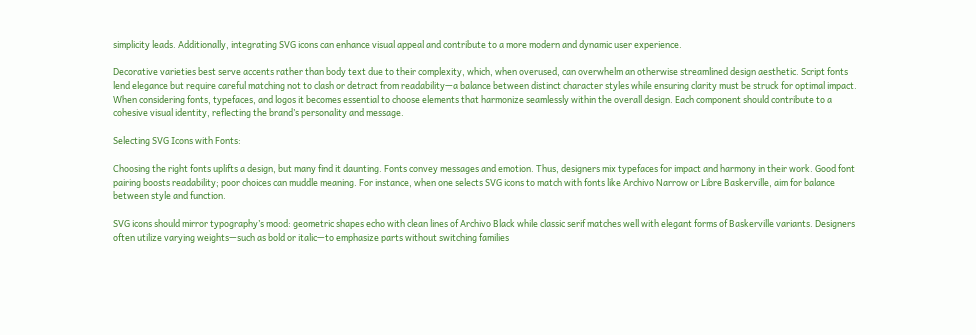simplicity leads. Additionally, integrating SVG icons can enhance visual appeal and contribute to a more modern and dynamic user experience.

Decorative varieties best serve accents rather than body text due to their complexity, which, when overused, can overwhelm an otherwise streamlined design aesthetic. Script fonts lend elegance but require careful matching not to clash or detract from readability—a balance between distinct character styles while ensuring clarity must be struck for optimal impact. When considering fonts, typefaces, and logos it becomes essential to choose elements that harmonize seamlessly within the overall design. Each component should contribute to a cohesive visual identity, reflecting the brand’s personality and message.

Selecting SVG Icons with Fonts:

Choosing the right fonts uplifts a design, but many find it daunting. Fonts convey messages and emotion. Thus, designers mix typefaces for impact and harmony in their work. Good font pairing boosts readability; poor choices can muddle meaning. For instance, when one selects SVG icons to match with fonts like Archivo Narrow or Libre Baskerville, aim for balance between style and function.

SVG icons should mirror typography’s mood: geometric shapes echo with clean lines of Archivo Black while classic serif matches well with elegant forms of Baskerville variants. Designers often utilize varying weights—such as bold or italic—to emphasize parts without switching families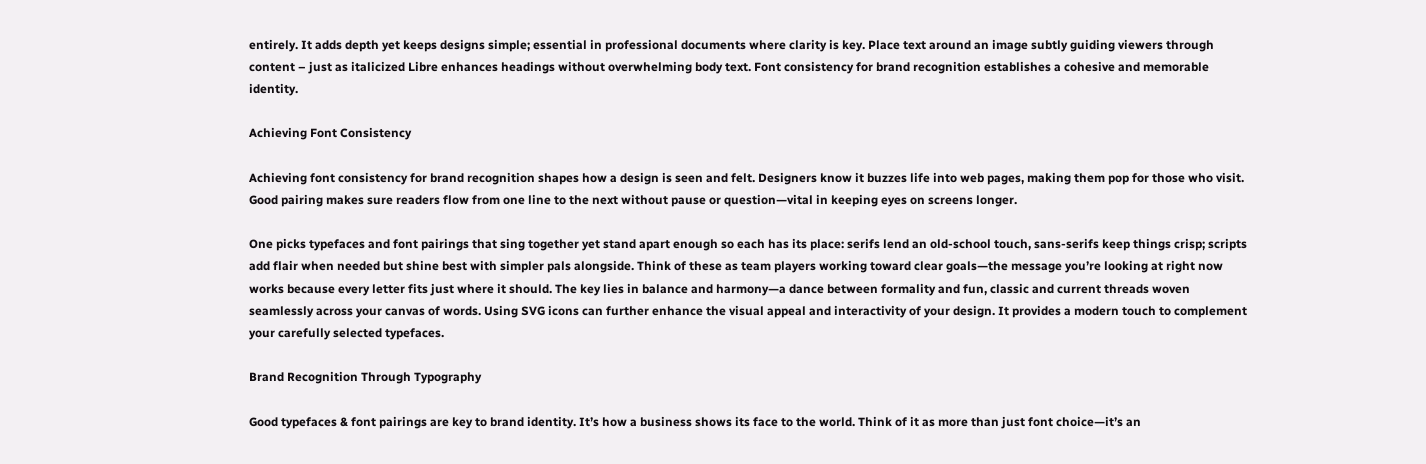entirely. It adds depth yet keeps designs simple; essential in professional documents where clarity is key. Place text around an image subtly guiding viewers through content – just as italicized Libre enhances headings without overwhelming body text. Font consistency for brand recognition establishes a cohesive and memorable identity.

Achieving Font Consistency

Achieving font consistency for brand recognition shapes how a design is seen and felt. Designers know it buzzes life into web pages, making them pop for those who visit. Good pairing makes sure readers flow from one line to the next without pause or question—vital in keeping eyes on screens longer.

One picks typefaces and font pairings that sing together yet stand apart enough so each has its place: serifs lend an old-school touch, sans-serifs keep things crisp; scripts add flair when needed but shine best with simpler pals alongside. Think of these as team players working toward clear goals—the message you’re looking at right now works because every letter fits just where it should. The key lies in balance and harmony—a dance between formality and fun, classic and current threads woven seamlessly across your canvas of words. Using SVG icons can further enhance the visual appeal and interactivity of your design. It provides a modern touch to complement your carefully selected typefaces.

Brand Recognition Through Typography

Good typefaces & font pairings are key to brand identity. It’s how a business shows its face to the world. Think of it as more than just font choice—it’s an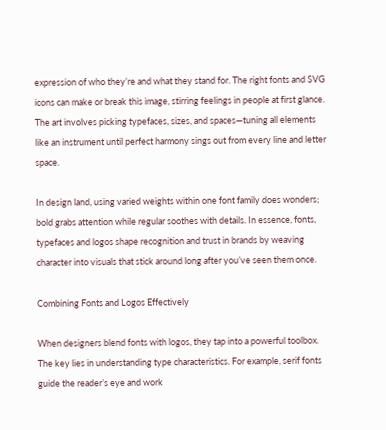expression of who they’re and what they stand for. The right fonts and SVG icons can make or break this image, stirring feelings in people at first glance. The art involves picking typefaces, sizes, and spaces—tuning all elements like an instrument until perfect harmony sings out from every line and letter space.

In design land, using varied weights within one font family does wonders; bold grabs attention while regular soothes with details. In essence, fonts, typefaces and logos shape recognition and trust in brands by weaving character into visuals that stick around long after you’ve seen them once.

Combining Fonts and Logos Effectively

When designers blend fonts with logos, they tap into a powerful toolbox. The key lies in understanding type characteristics. For example, serif fonts guide the reader’s eye and work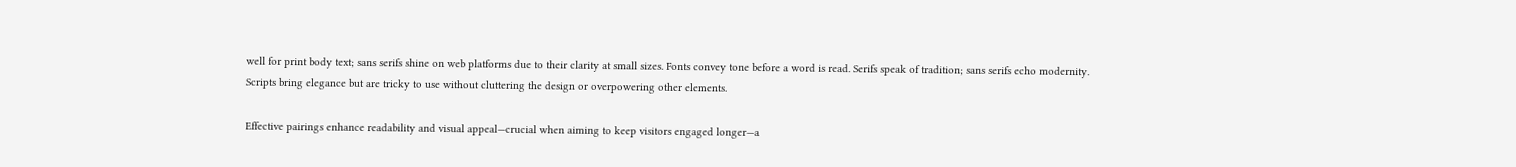well for print body text; sans serifs shine on web platforms due to their clarity at small sizes. Fonts convey tone before a word is read. Serifs speak of tradition; sans serifs echo modernity. Scripts bring elegance but are tricky to use without cluttering the design or overpowering other elements.

Effective pairings enhance readability and visual appeal—crucial when aiming to keep visitors engaged longer—a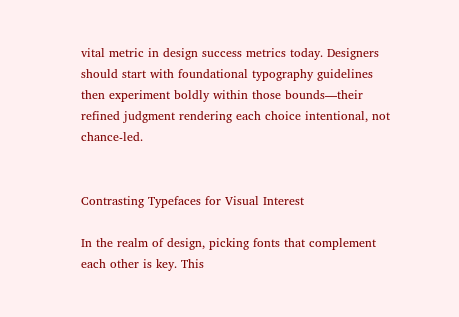vital metric in design success metrics today. Designers should start with foundational typography guidelines then experiment boldly within those bounds—their refined judgment rendering each choice intentional, not chance-led.


Contrasting Typefaces for Visual Interest

In the realm of design, picking fonts that complement each other is key. This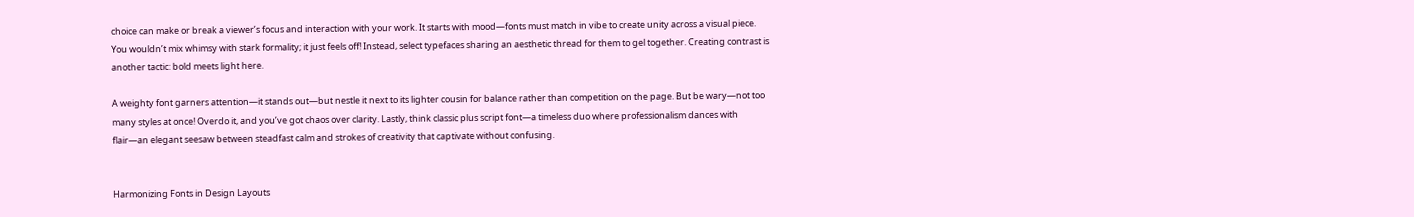choice can make or break a viewer’s focus and interaction with your work. It starts with mood—fonts must match in vibe to create unity across a visual piece. You wouldn’t mix whimsy with stark formality; it just feels off! Instead, select typefaces sharing an aesthetic thread for them to gel together. Creating contrast is another tactic: bold meets light here.

A weighty font garners attention—it stands out—but nestle it next to its lighter cousin for balance rather than competition on the page. But be wary—not too many styles at once! Overdo it, and you’ve got chaos over clarity. Lastly, think classic plus script font—a timeless duo where professionalism dances with flair—an elegant seesaw between steadfast calm and strokes of creativity that captivate without confusing.


Harmonizing Fonts in Design Layouts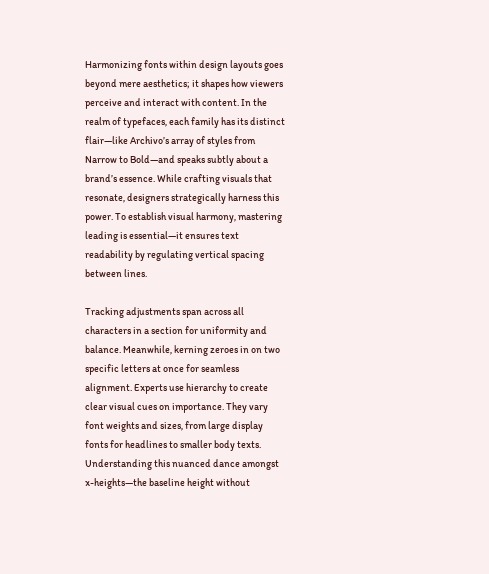Harmonizing fonts within design layouts goes beyond mere aesthetics; it shapes how viewers perceive and interact with content. In the realm of typefaces, each family has its distinct flair—like Archivo’s array of styles from Narrow to Bold—and speaks subtly about a brand’s essence. While crafting visuals that resonate, designers strategically harness this power. To establish visual harmony, mastering leading is essential—it ensures text readability by regulating vertical spacing between lines.

Tracking adjustments span across all characters in a section for uniformity and balance. Meanwhile, kerning zeroes in on two specific letters at once for seamless alignment. Experts use hierarchy to create clear visual cues on importance. They vary font weights and sizes, from large display fonts for headlines to smaller body texts. Understanding this nuanced dance amongst x-heights—the baseline height without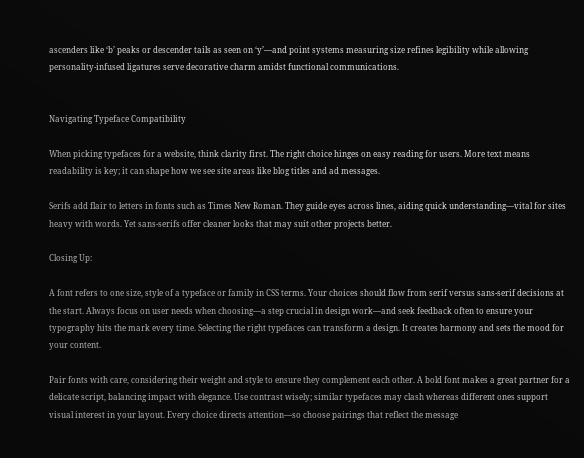ascenders like ‘b’ peaks or descender tails as seen on ‘y’—and point systems measuring size refines legibility while allowing personality-infused ligatures serve decorative charm amidst functional communications.


Navigating Typeface Compatibility

When picking typefaces for a website, think clarity first. The right choice hinges on easy reading for users. More text means readability is key; it can shape how we see site areas like blog titles and ad messages.

Serifs add flair to letters in fonts such as Times New Roman. They guide eyes across lines, aiding quick understanding—vital for sites heavy with words. Yet sans-serifs offer cleaner looks that may suit other projects better.

Closing Up:

A font refers to one size, style of a typeface or family in CSS terms. Your choices should flow from serif versus sans-serif decisions at the start. Always focus on user needs when choosing—a step crucial in design work—and seek feedback often to ensure your typography hits the mark every time. Selecting the right typefaces can transform a design. It creates harmony and sets the mood for your content.

Pair fonts with care, considering their weight and style to ensure they complement each other. A bold font makes a great partner for a delicate script, balancing impact with elegance. Use contrast wisely; similar typefaces may clash whereas different ones support visual interest in your layout. Every choice directs attention—so choose pairings that reflect the message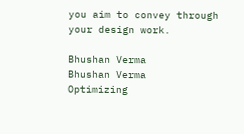you aim to convey through your design work.

Bhushan Verma
Bhushan Verma
Optimizing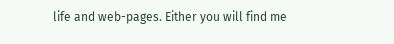life and web-pages. Either you will find me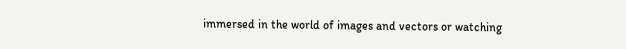immersed in the world of images and vectors or watching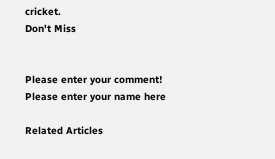cricket.
Don't Miss


Please enter your comment!
Please enter your name here

Related Articles